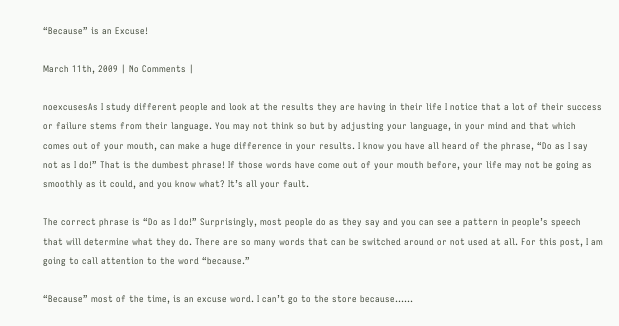“Because” is an Excuse!

March 11th, 2009 | No Comments |

noexcusesAs I study different people and look at the results they are having in their life I notice that a lot of their success or failure stems from their language. You may not think so but by adjusting your language, in your mind and that which comes out of your mouth, can make a huge difference in your results. I know you have all heard of the phrase, “Do as I say not as I do!” That is the dumbest phrase! If those words have come out of your mouth before, your life may not be going as smoothly as it could, and you know what? It’s all your fault.

The correct phrase is “Do as I do!” Surprisingly, most people do as they say and you can see a pattern in people’s speech that will determine what they do. There are so many words that can be switched around or not used at all. For this post, I am going to call attention to the word “because.”

“Because” most of the time, is an excuse word. I can’t go to the store because……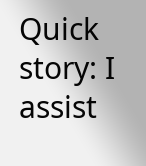Quick story: I assist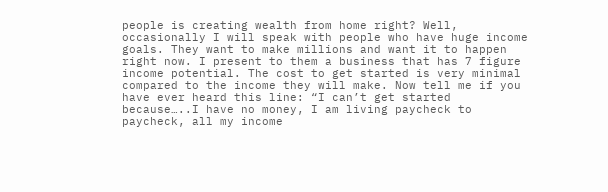people is creating wealth from home right? Well, occasionally I will speak with people who have huge income goals. They want to make millions and want it to happen right now. I present to them a business that has 7 figure income potential. The cost to get started is very minimal compared to the income they will make. Now tell me if you have ever heard this line: “I can’t get started because…..I have no money, I am living paycheck to paycheck, all my income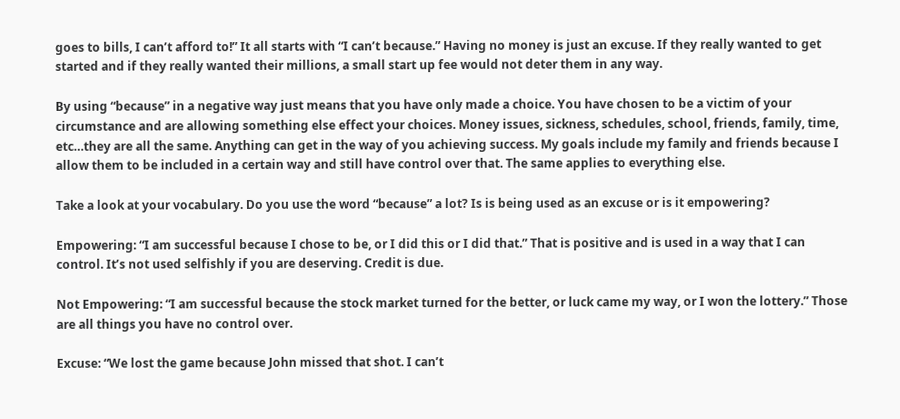goes to bills, I can’t afford to!” It all starts with “I can’t because.” Having no money is just an excuse. If they really wanted to get started and if they really wanted their millions, a small start up fee would not deter them in any way.

By using “because” in a negative way just means that you have only made a choice. You have chosen to be a victim of your circumstance and are allowing something else effect your choices. Money issues, sickness, schedules, school, friends, family, time, etc…they are all the same. Anything can get in the way of you achieving success. My goals include my family and friends because I allow them to be included in a certain way and still have control over that. The same applies to everything else.

Take a look at your vocabulary. Do you use the word “because” a lot? Is is being used as an excuse or is it empowering?

Empowering: “I am successful because I chose to be, or I did this or I did that.” That is positive and is used in a way that I can control. It’s not used selfishly if you are deserving. Credit is due.

Not Empowering: “I am successful because the stock market turned for the better, or luck came my way, or I won the lottery.” Those are all things you have no control over.

Excuse: “We lost the game because John missed that shot. I can’t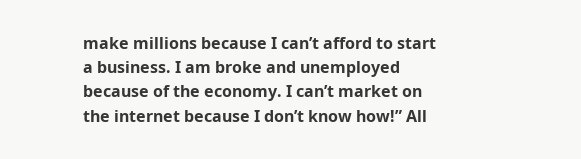make millions because I can’t afford to start a business. I am broke and unemployed because of the economy. I can’t market on the internet because I don’t know how!” All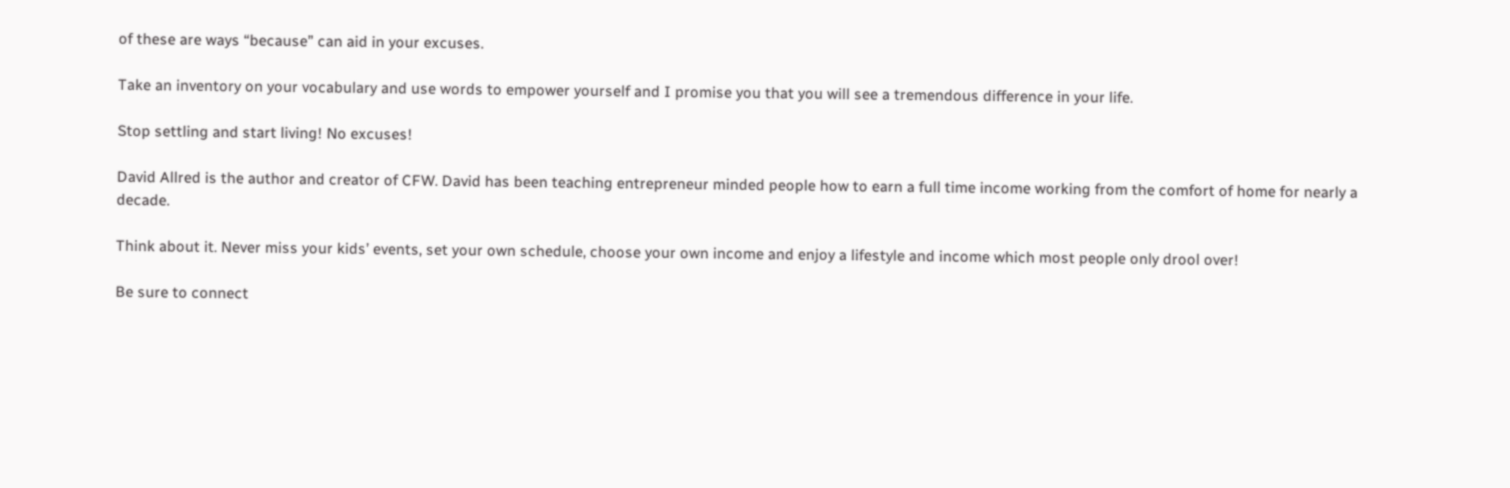of these are ways “because” can aid in your excuses.

Take an inventory on your vocabulary and use words to empower yourself and I promise you that you will see a tremendous difference in your life.

Stop settling and start living! No excuses!

David Allred is the author and creator of CFW. David has been teaching entrepreneur minded people how to earn a full time income working from the comfort of home for nearly a decade.

Think about it. Never miss your kids’ events, set your own schedule, choose your own income and enjoy a lifestyle and income which most people only drool over!

Be sure to connect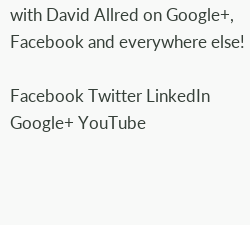with David Allred on Google+, Facebook and everywhere else!

Facebook Twitter LinkedIn Google+ YouTube